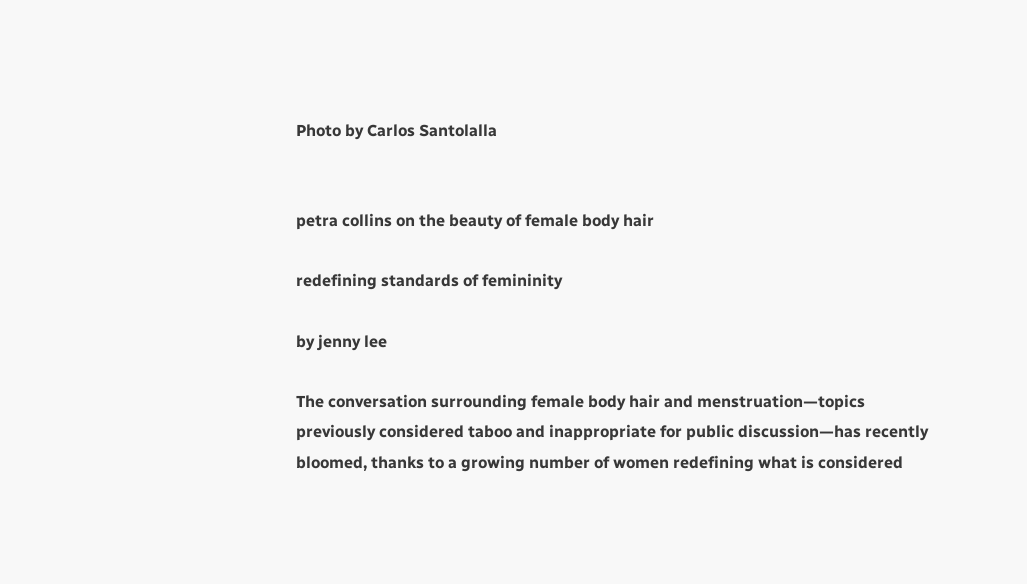Photo by Carlos Santolalla


petra collins on the beauty of female body hair

redefining standards of femininity

by jenny lee

The conversation surrounding female body hair and menstruation—topics previously considered taboo and inappropriate for public discussion—has recently bloomed, thanks to a growing number of women redefining what is considered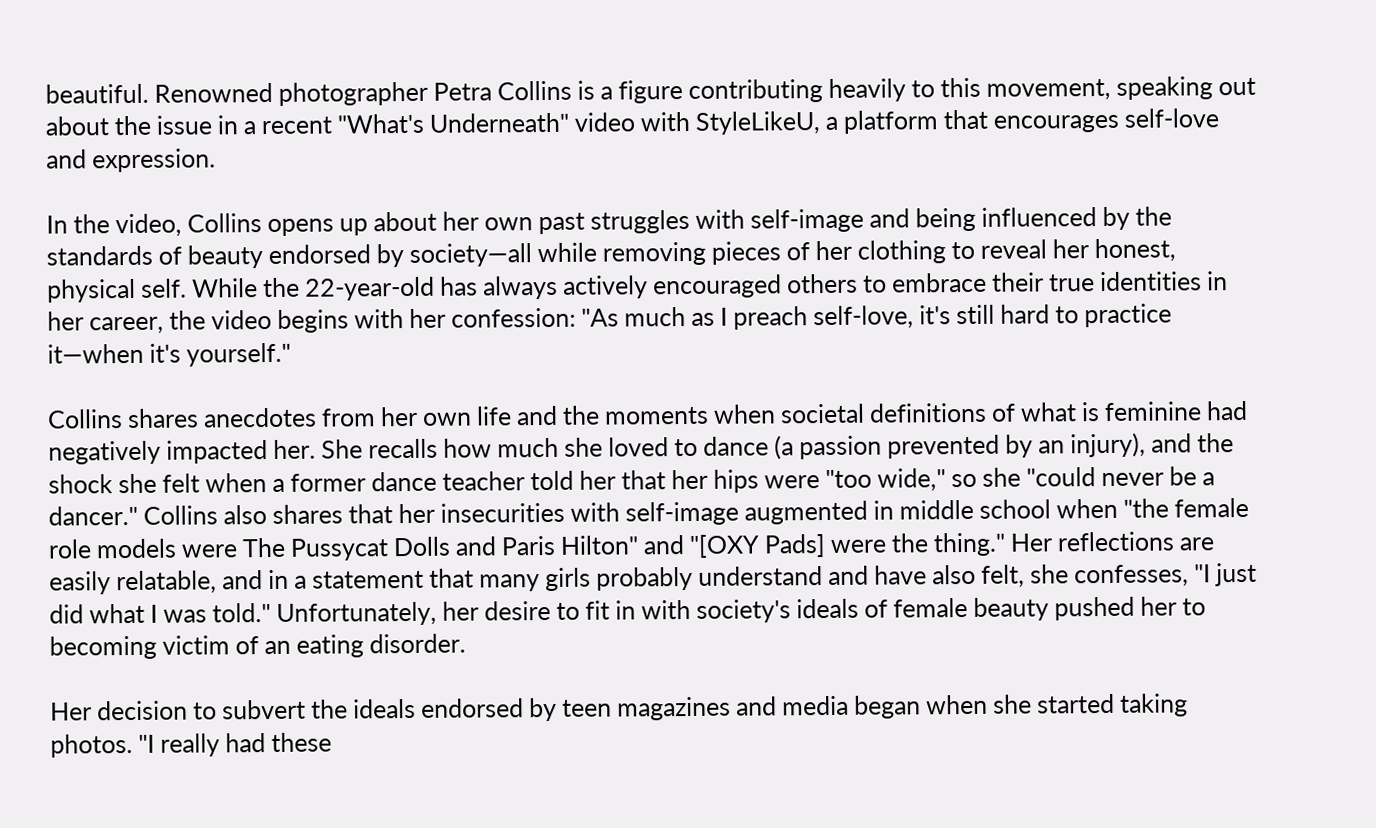beautiful. Renowned photographer Petra Collins is a figure contributing heavily to this movement, speaking out about the issue in a recent "What's Underneath" video with StyleLikeU, a platform that encourages self-love and expression.

In the video, Collins opens up about her own past struggles with self-image and being influenced by the standards of beauty endorsed by society—all while removing pieces of her clothing to reveal her honest, physical self. While the 22-year-old has always actively encouraged others to embrace their true identities in her career, the video begins with her confession: "As much as I preach self-love, it's still hard to practice it—when it's yourself."

Collins shares anecdotes from her own life and the moments when societal definitions of what is feminine had negatively impacted her. She recalls how much she loved to dance (a passion prevented by an injury), and the shock she felt when a former dance teacher told her that her hips were "too wide," so she "could never be a dancer." Collins also shares that her insecurities with self-image augmented in middle school when "the female role models were The Pussycat Dolls and Paris Hilton" and "[OXY Pads] were the thing." Her reflections are easily relatable, and in a statement that many girls probably understand and have also felt, she confesses, "I just did what I was told." Unfortunately, her desire to fit in with society's ideals of female beauty pushed her to becoming victim of an eating disorder.

Her decision to subvert the ideals endorsed by teen magazines and media began when she started taking photos. "I really had these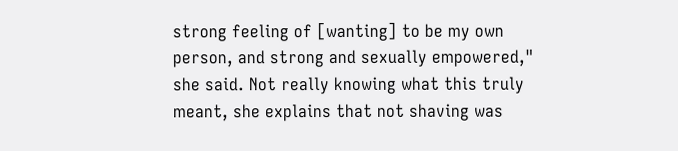strong feeling of [wanting] to be my own person, and strong and sexually empowered," she said. Not really knowing what this truly meant, she explains that not shaving was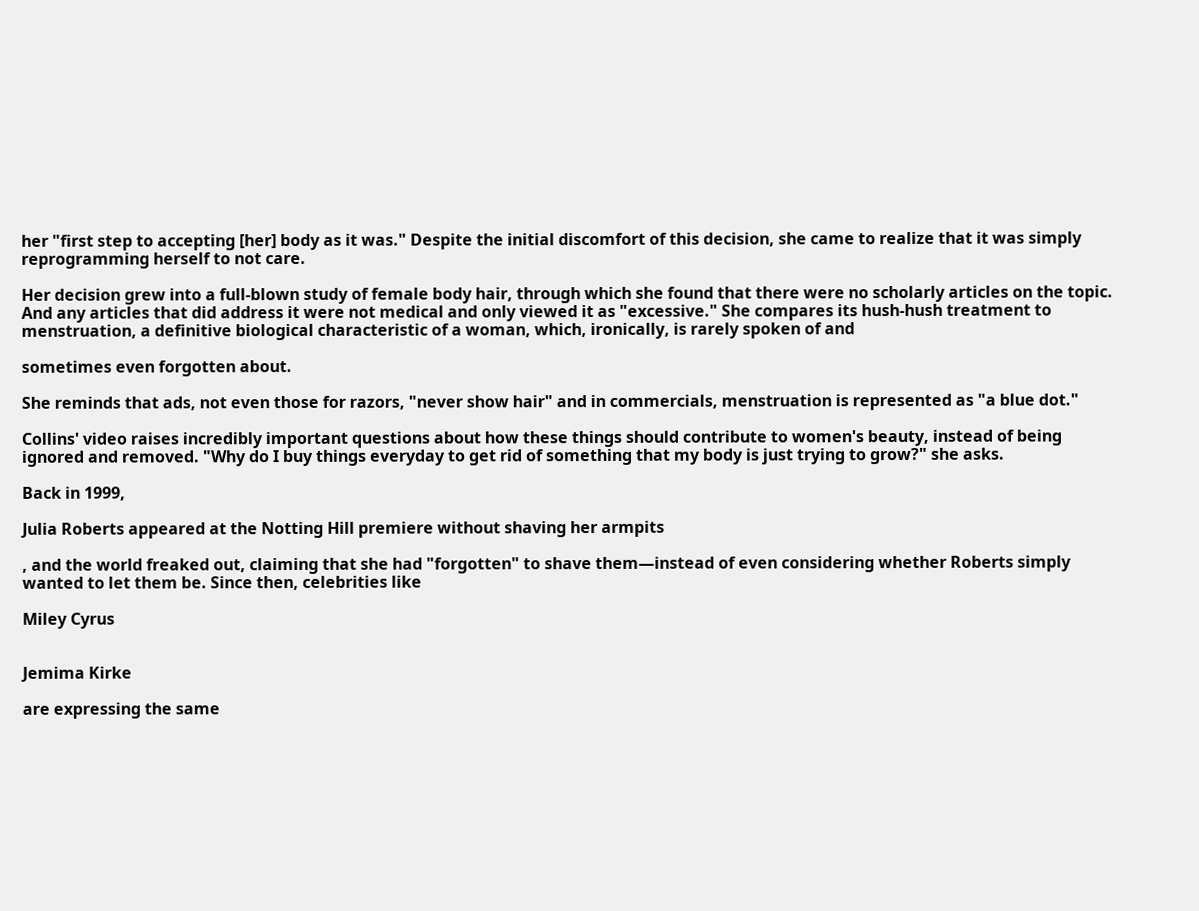her "first step to accepting [her] body as it was." Despite the initial discomfort of this decision, she came to realize that it was simply reprogramming herself to not care.

Her decision grew into a full-blown study of female body hair, through which she found that there were no scholarly articles on the topic. And any articles that did address it were not medical and only viewed it as "excessive." She compares its hush-hush treatment to menstruation, a definitive biological characteristic of a woman, which, ironically, is rarely spoken of and

sometimes even forgotten about.

She reminds that ads, not even those for razors, "never show hair" and in commercials, menstruation is represented as "a blue dot."

Collins' video raises incredibly important questions about how these things should contribute to women's beauty, instead of being ignored and removed. "Why do I buy things everyday to get rid of something that my body is just trying to grow?" she asks.

Back in 1999,

Julia Roberts appeared at the Notting Hill premiere without shaving her armpits

, and the world freaked out, claiming that she had "forgotten" to shave them—instead of even considering whether Roberts simply wanted to let them be. Since then, celebrities like

Miley Cyrus


Jemima Kirke

are expressing the same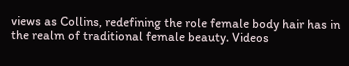views as Collins, redefining the role female body hair has in the realm of traditional female beauty. Videos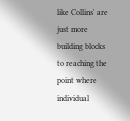like Collins' are just more building blocks to reaching the point where individual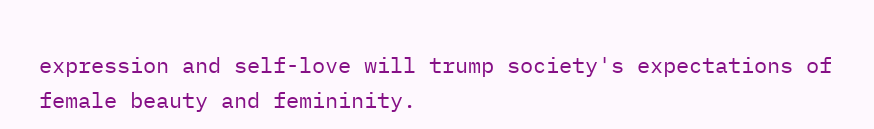expression and self-love will trump society's expectations of female beauty and femininity.